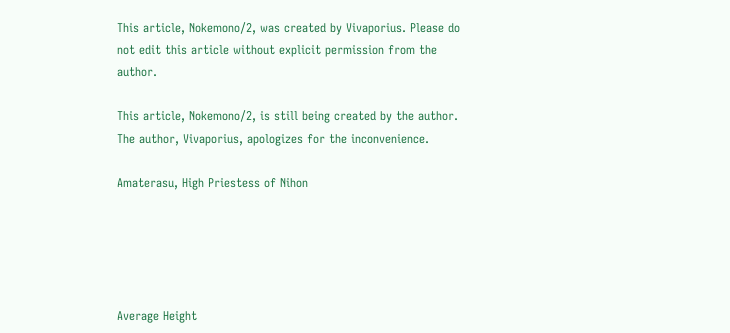This article, Nokemono/2, was created by Vivaporius. Please do not edit this article without explicit permission from the author.

This article, Nokemono/2, is still being created by the author. The author, Vivaporius, apologizes for the inconvenience.

Amaterasu, High Priestess of Nihon





Average Height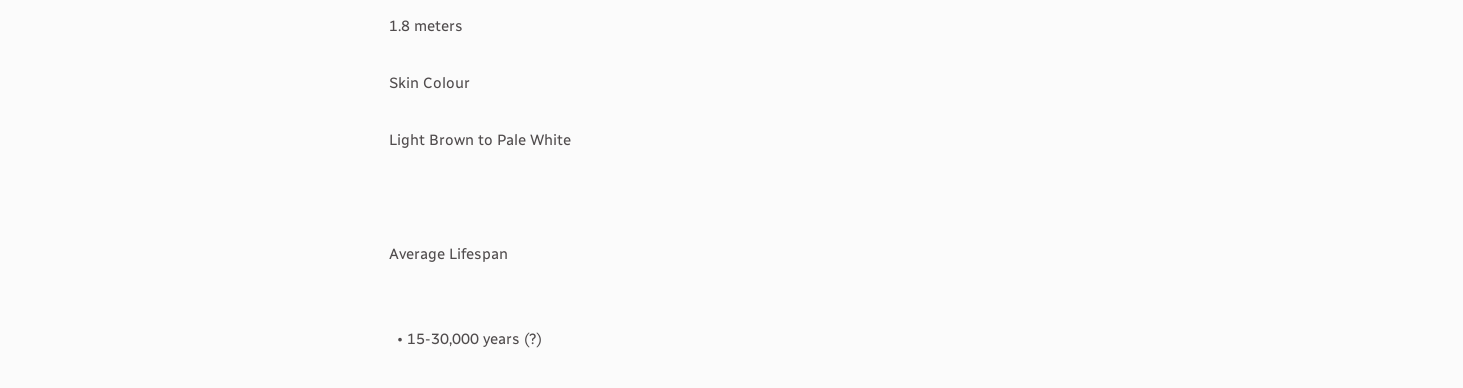1.8 meters

Skin Colour

Light Brown to Pale White



Average Lifespan


  • 15-30,000 years (?)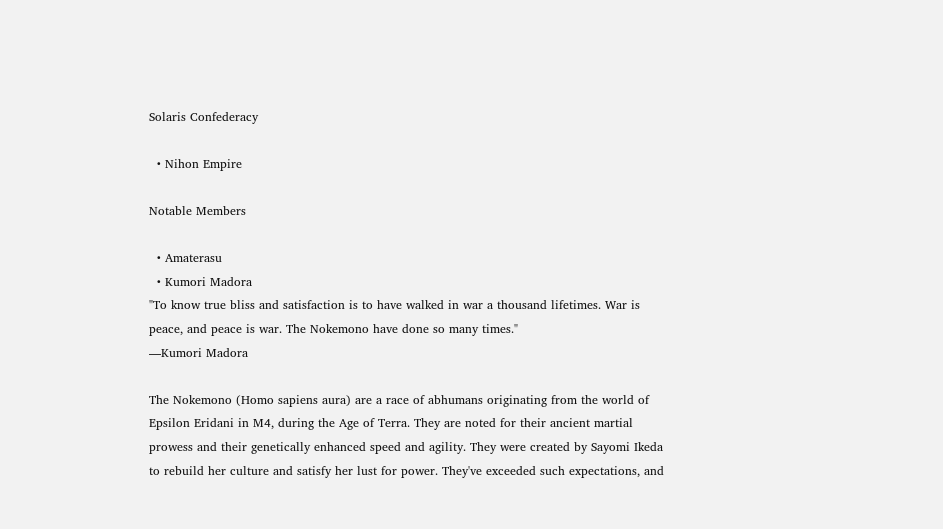Solaris Confederacy

  • Nihon Empire

Notable Members

  • Amaterasu
  • Kumori Madora
"To know true bliss and satisfaction is to have walked in war a thousand lifetimes. War is peace, and peace is war. The Nokemono have done so many times."
—Kumori Madora

The Nokemono (Homo sapiens aura) are a race of abhumans originating from the world of Epsilon Eridani in M4, during the Age of Terra. They are noted for their ancient martial prowess and their genetically enhanced speed and agility. They were created by Sayomi Ikeda to rebuild her culture and satisfy her lust for power. They've exceeded such expectations, and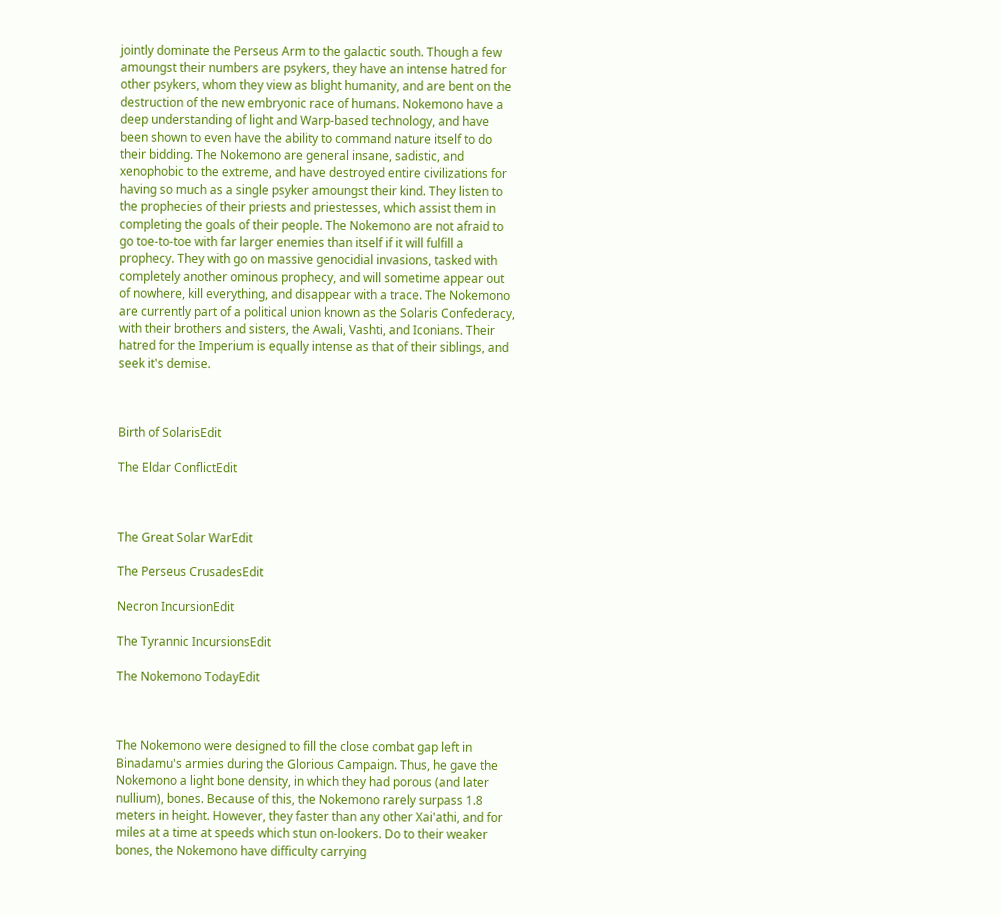jointly dominate the Perseus Arm to the galactic south. Though a few amoungst their numbers are psykers, they have an intense hatred for other psykers, whom they view as blight humanity, and are bent on the destruction of the new embryonic race of humans. Nokemono have a deep understanding of light and Warp-based technology, and have been shown to even have the ability to command nature itself to do their bidding. The Nokemono are general insane, sadistic, and xenophobic to the extreme, and have destroyed entire civilizations for having so much as a single psyker amoungst their kind. They listen to the prophecies of their priests and priestesses, which assist them in completing the goals of their people. The Nokemono are not afraid to go toe-to-toe with far larger enemies than itself if it will fulfill a prophecy. They with go on massive genocidial invasions, tasked with completely another ominous prophecy, and will sometime appear out of nowhere, kill everything, and disappear with a trace. The Nokemono are currently part of a political union known as the Solaris Confederacy, with their brothers and sisters, the Awali, Vashti, and Iconians. Their hatred for the Imperium is equally intense as that of their siblings, and seek it's demise.



Birth of SolarisEdit

The Eldar ConflictEdit



The Great Solar WarEdit

The Perseus CrusadesEdit

Necron IncursionEdit

The Tyrannic IncursionsEdit

The Nokemono TodayEdit



The Nokemono were designed to fill the close combat gap left in Binadamu's armies during the Glorious Campaign. Thus, he gave the Nokemono a light bone density, in which they had porous (and later nullium), bones. Because of this, the Nokemono rarely surpass 1.8 meters in height. However, they faster than any other Xai'athi, and for miles at a time at speeds which stun on-lookers. Do to their weaker bones, the Nokemono have difficulty carrying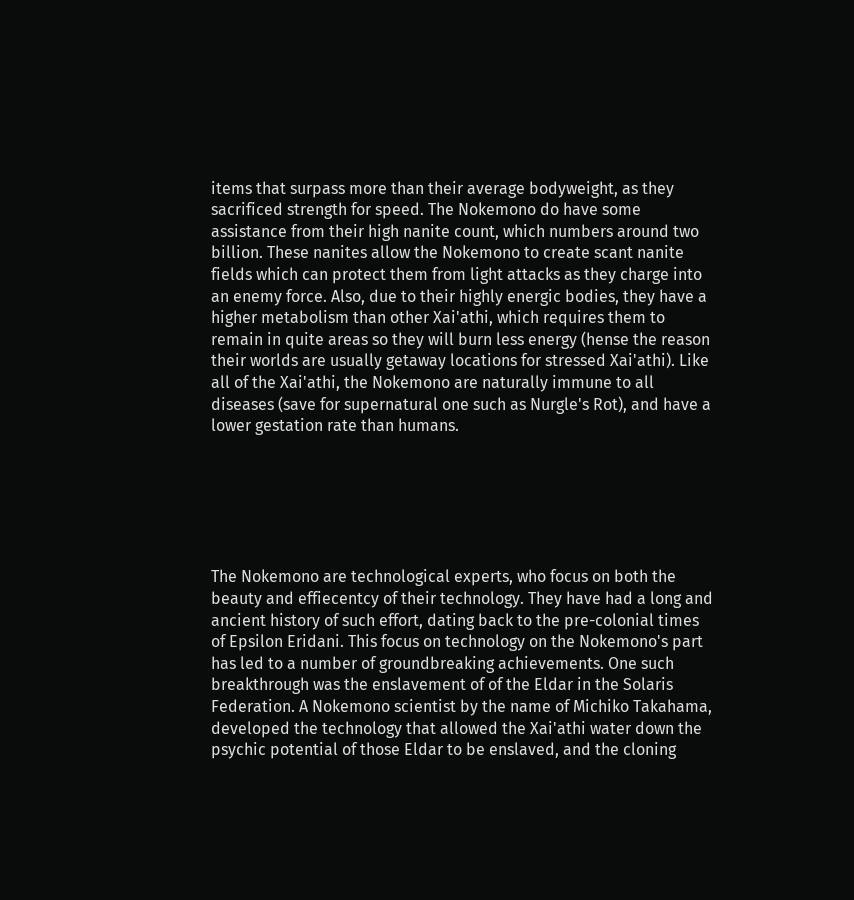items that surpass more than their average bodyweight, as they sacrificed strength for speed. The Nokemono do have some assistance from their high nanite count, which numbers around two billion. These nanites allow the Nokemono to create scant nanite fields which can protect them from light attacks as they charge into an enemy force. Also, due to their highly energic bodies, they have a higher metabolism than other Xai'athi, which requires them to remain in quite areas so they will burn less energy (hense the reason their worlds are usually getaway locations for stressed Xai'athi). Like all of the Xai'athi, the Nokemono are naturally immune to all diseases (save for supernatural one such as Nurgle's Rot), and have a lower gestation rate than humans.






The Nokemono are technological experts, who focus on both the beauty and effiecentcy of their technology. They have had a long and ancient history of such effort, dating back to the pre-colonial times of Epsilon Eridani. This focus on technology on the Nokemono's part has led to a number of groundbreaking achievements. One such breakthrough was the enslavement of of the Eldar in the Solaris Federation. A Nokemono scientist by the name of Michiko Takahama, developed the technology that allowed the Xai'athi water down the psychic potential of those Eldar to be enslaved, and the cloning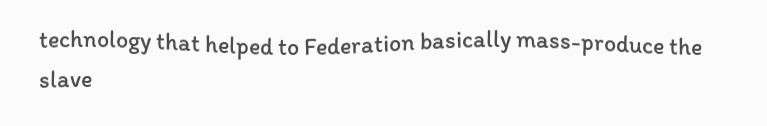technology that helped to Federation basically mass-produce the slave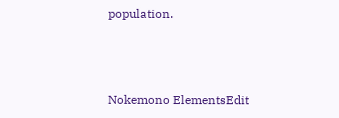population.



Nokemono ElementsEdit